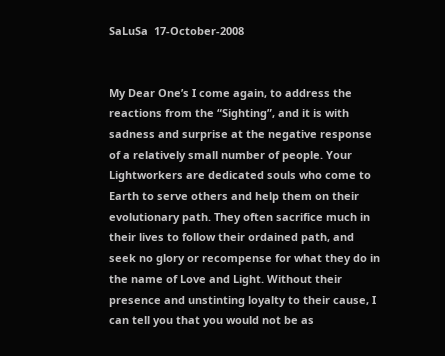SaLuSa  17-October-2008


My Dear One’s I come again, to address the reactions from the “Sighting”, and it is with sadness and surprise at the negative response of a relatively small number of people. Your Lightworkers are dedicated souls who come to Earth to serve others and help them on their evolutionary path. They often sacrifice much in their lives to follow their ordained path, and seek no glory or recompense for what they do in the name of Love and Light. Without their presence and unstinting loyalty to their cause, I can tell you that you would not be as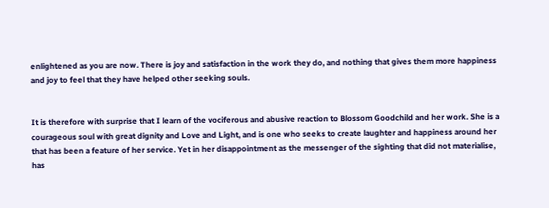enlightened as you are now. There is joy and satisfaction in the work they do, and nothing that gives them more happiness and joy to feel that they have helped other seeking souls.


It is therefore with surprise that I learn of the vociferous and abusive reaction to Blossom Goodchild and her work. She is a courageous soul with great dignity and Love and Light, and is one who seeks to create laughter and happiness around her that has been a feature of her service. Yet in her disappointment as the messenger of the sighting that did not materialise, has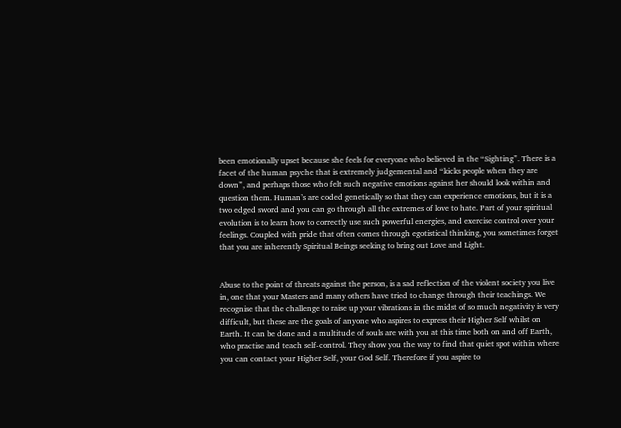been emotionally upset because she feels for everyone who believed in the “Sighting”. There is a facet of the human psyche that is extremely judgemental and “kicks people when they are down”, and perhaps those who felt such negative emotions against her should look within and question them. Human’s are coded genetically so that they can experience emotions, but it is a two edged sword and you can go through all the extremes of love to hate. Part of your spiritual evolution is to learn how to correctly use such powerful energies, and exercise control over your feelings. Coupled with pride that often comes through egotistical thinking, you sometimes forget that you are inherently Spiritual Beings seeking to bring out Love and Light.


Abuse to the point of threats against the person, is a sad reflection of the violent society you live in, one that your Masters and many others have tried to change through their teachings. We recognise that the challenge to raise up your vibrations in the midst of so much negativity is very difficult, but these are the goals of anyone who aspires to express their Higher Self whilst on Earth. It can be done and a multitude of souls are with you at this time both on and off Earth, who practise and teach self-control. They show you the way to find that quiet spot within where you can contact your Higher Self, your God Self. Therefore if you aspire to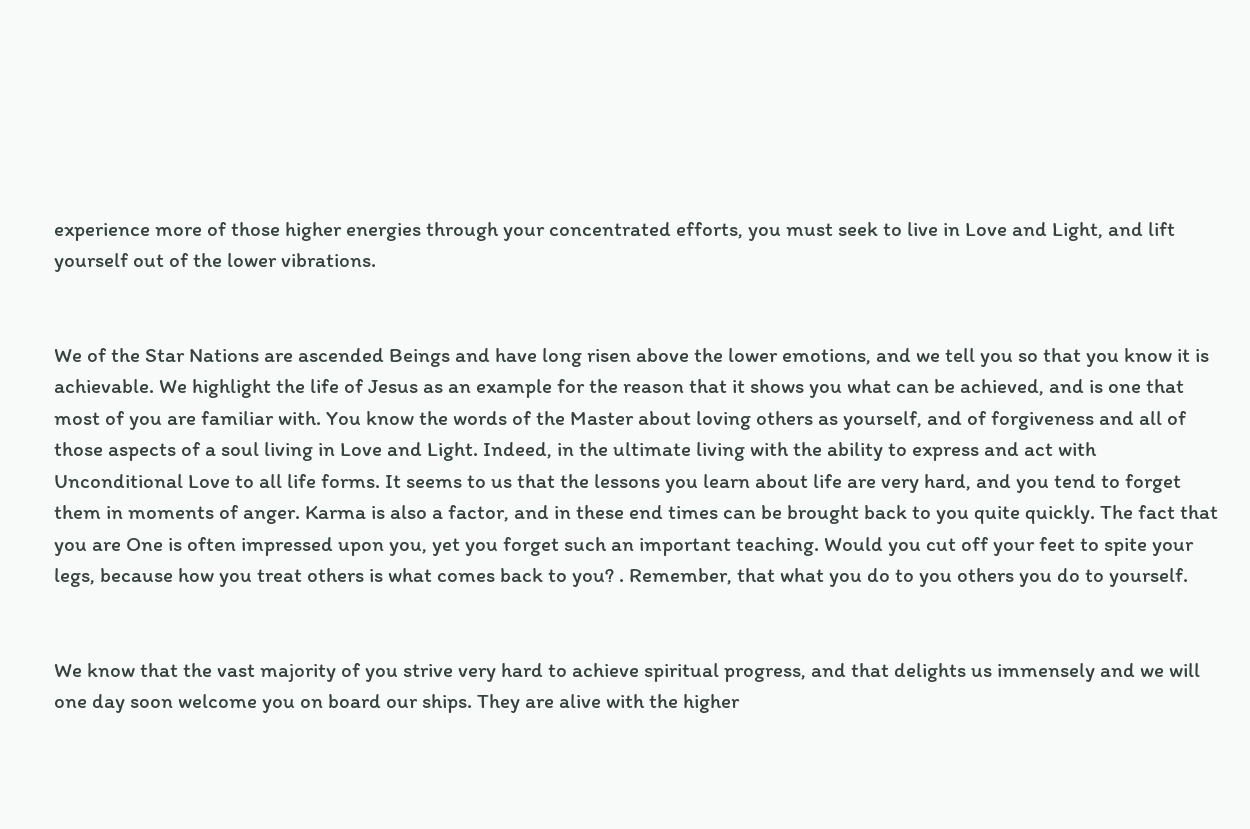experience more of those higher energies through your concentrated efforts, you must seek to live in Love and Light, and lift yourself out of the lower vibrations.


We of the Star Nations are ascended Beings and have long risen above the lower emotions, and we tell you so that you know it is achievable. We highlight the life of Jesus as an example for the reason that it shows you what can be achieved, and is one that most of you are familiar with. You know the words of the Master about loving others as yourself, and of forgiveness and all of those aspects of a soul living in Love and Light. Indeed, in the ultimate living with the ability to express and act with Unconditional Love to all life forms. It seems to us that the lessons you learn about life are very hard, and you tend to forget them in moments of anger. Karma is also a factor, and in these end times can be brought back to you quite quickly. The fact that you are One is often impressed upon you, yet you forget such an important teaching. Would you cut off your feet to spite your legs, because how you treat others is what comes back to you? . Remember, that what you do to you others you do to yourself.


We know that the vast majority of you strive very hard to achieve spiritual progress, and that delights us immensely and we will one day soon welcome you on board our ships. They are alive with the higher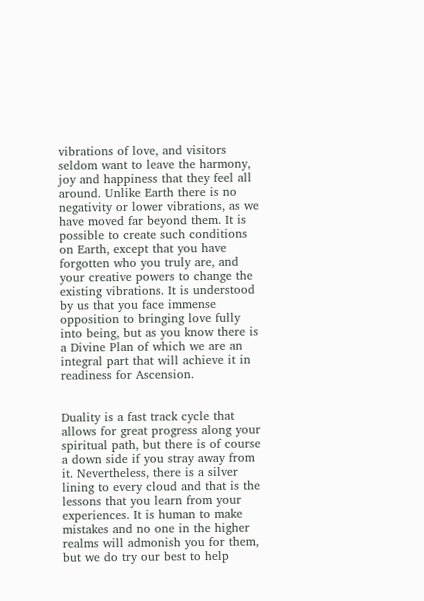vibrations of love, and visitors seldom want to leave the harmony, joy and happiness that they feel all around. Unlike Earth there is no negativity or lower vibrations, as we have moved far beyond them. It is possible to create such conditions on Earth, except that you have forgotten who you truly are, and your creative powers to change the existing vibrations. It is understood by us that you face immense opposition to bringing love fully into being, but as you know there is a Divine Plan of which we are an integral part that will achieve it in readiness for Ascension.


Duality is a fast track cycle that allows for great progress along your spiritual path, but there is of course a down side if you stray away from it. Nevertheless, there is a silver lining to every cloud and that is the lessons that you learn from your experiences. It is human to make mistakes and no one in the higher realms will admonish you for them, but we do try our best to help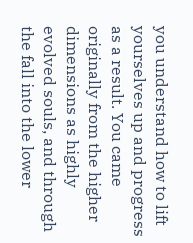you understand how to lift yourselves up and progress as a result. You came originally from the higher dimensions as highly evolved souls, and through the fall into the lower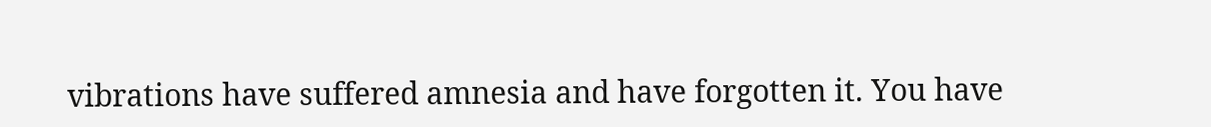vibrations have suffered amnesia and have forgotten it. You have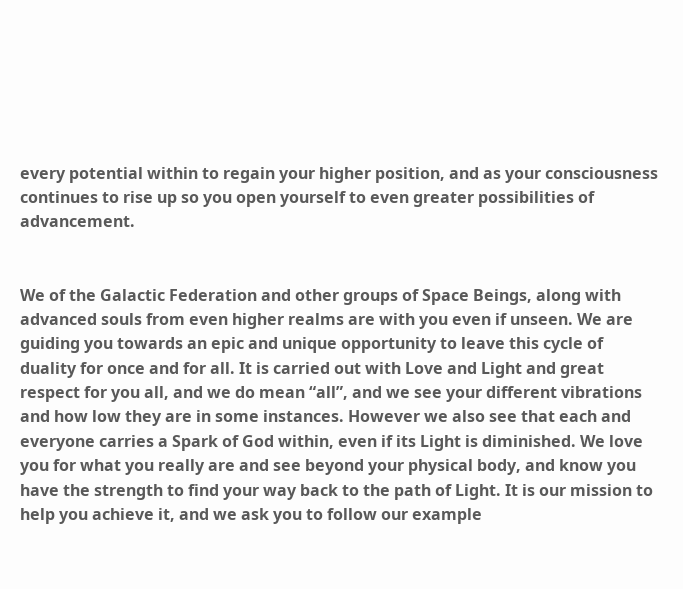every potential within to regain your higher position, and as your consciousness continues to rise up so you open yourself to even greater possibilities of advancement.


We of the Galactic Federation and other groups of Space Beings, along with advanced souls from even higher realms are with you even if unseen. We are guiding you towards an epic and unique opportunity to leave this cycle of duality for once and for all. It is carried out with Love and Light and great respect for you all, and we do mean “all”, and we see your different vibrations and how low they are in some instances. However we also see that each and everyone carries a Spark of God within, even if its Light is diminished. We love you for what you really are and see beyond your physical body, and know you have the strength to find your way back to the path of Light. It is our mission to help you achieve it, and we ask you to follow our example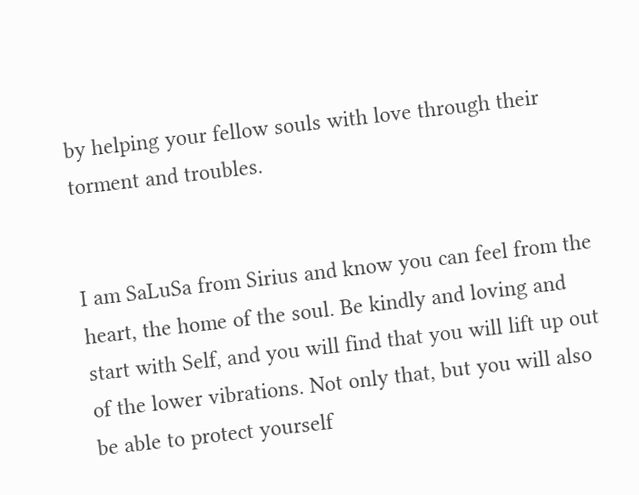by helping your fellow souls with love through their torment and troubles.


I am SaLuSa from Sirius and know you can feel from the heart, the home of the soul. Be kindly and loving and start with Self, and you will find that you will lift up out of the lower vibrations. Not only that, but you will also be able to protect yourself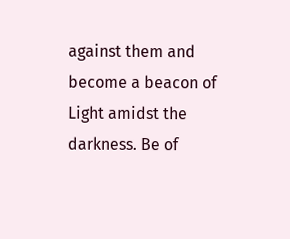against them and become a beacon of Light amidst the darkness. Be of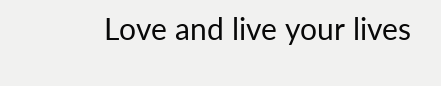Love and live your lives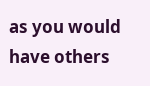as you would have others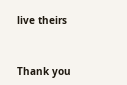live theirs


Thank you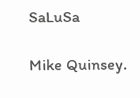SaLuSa

Mike Quinsey.